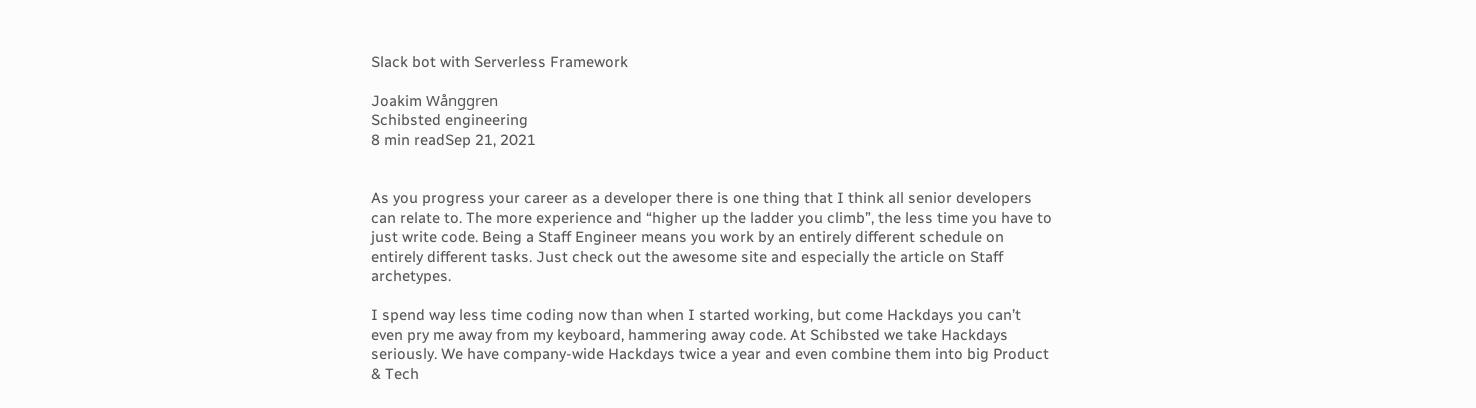Slack bot with Serverless Framework

Joakim Wånggren
Schibsted engineering
8 min readSep 21, 2021


As you progress your career as a developer there is one thing that I think all senior developers can relate to. The more experience and “higher up the ladder you climb”, the less time you have to just write code. Being a Staff Engineer means you work by an entirely different schedule on entirely different tasks. Just check out the awesome site and especially the article on Staff archetypes.

I spend way less time coding now than when I started working, but come Hackdays you can’t even pry me away from my keyboard, hammering away code. At Schibsted we take Hackdays seriously. We have company-wide Hackdays twice a year and even combine them into big Product & Tech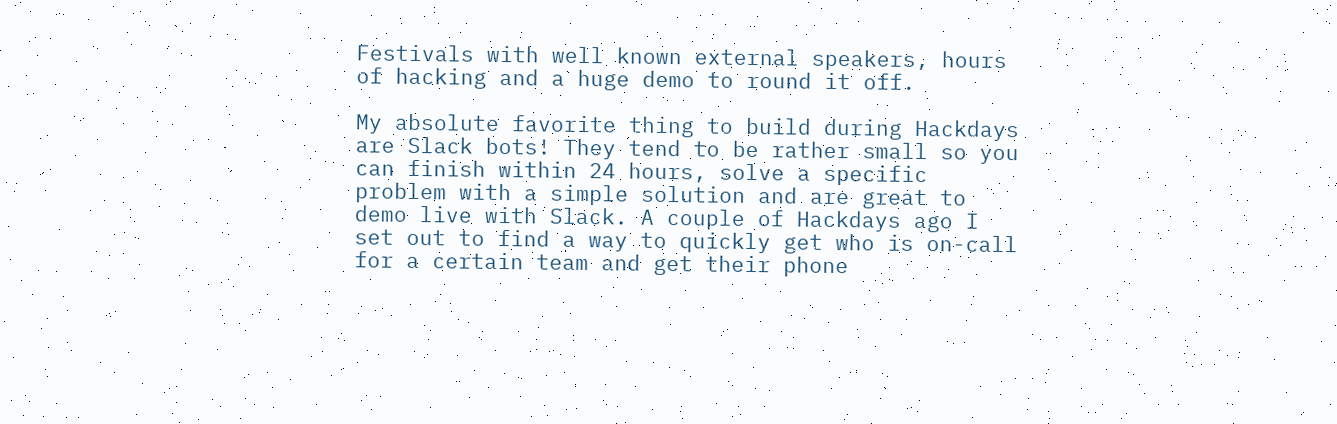Festivals with well known external speakers, hours of hacking and a huge demo to round it off.

My absolute favorite thing to build during Hackdays are Slack bots! They tend to be rather small so you can finish within 24 hours, solve a specific problem with a simple solution and are great to demo live with Slack. A couple of Hackdays ago I set out to find a way to quickly get who is on-call for a certain team and get their phone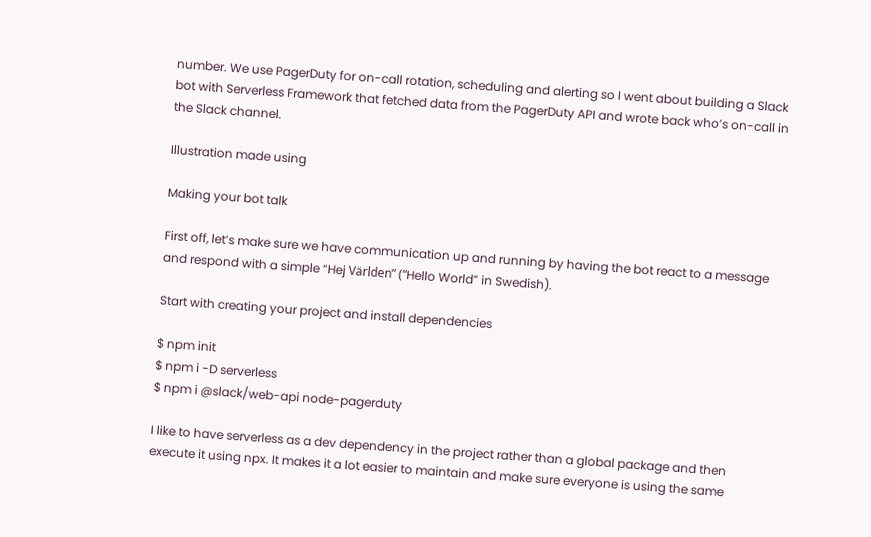number. We use PagerDuty for on-call rotation, scheduling and alerting so I went about building a Slack bot with Serverless Framework that fetched data from the PagerDuty API and wrote back who’s on-call in the Slack channel.

Illustration made using

Making your bot talk

First off, let’s make sure we have communication up and running by having the bot react to a message and respond with a simple “Hej Världen” (“Hello World” in Swedish).

Start with creating your project and install dependencies

$ npm init
$ npm i -D serverless
$ npm i @slack/web-api node-pagerduty

I like to have serverless as a dev dependency in the project rather than a global package and then execute it using npx. It makes it a lot easier to maintain and make sure everyone is using the same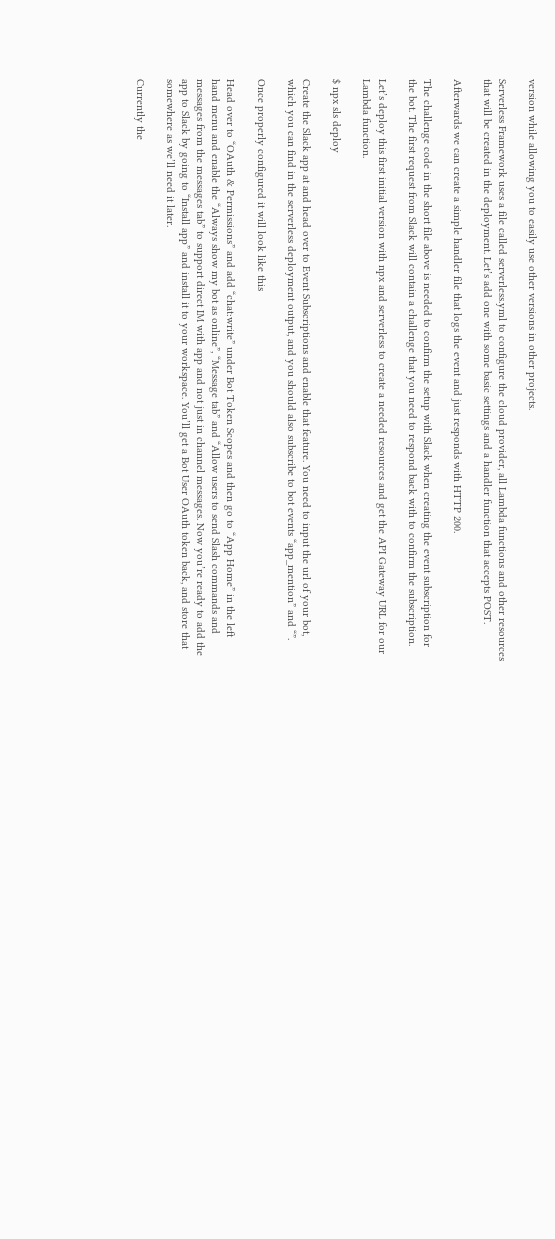version while allowing you to easily use other versions in other projects.

Serverless Framework uses a file called serverless.yml to configure the cloud provider, all Lambda functions and other resources that will be created in the deployment. Let’s add one with some basic settings and a handler function that accepts POST.

Afterwards we can create a simple handler file that logs the event and just responds with HTTP 200.

The challenge code in the short file above is needed to confirm the setup with Slack when creating the event subscription for the bot. The first request from Slack will contain a challenge that you need to respond back with to confirm the subscription.

Let’s deploy this first initial version with npx and serverless to create a needed resources and get the API Gateway URL for our Lambda function.

$ npx sls deploy

Create the Slack app at and head over to Event Subscriptions and enable that feature. You need to input the url of your bot, which you can find in the serverless deployment output, and you should also subscribe to bot events “app_mention” and “”.

Once properly configured it will look like this

Head over to “OAuth & Permissions” and add “chat:write” under Bot Token Scopes and then go to “App Home” in the left hand menu and enable the “Always show my bot as online”, “Message tab” and “Allow users to send Slash commands and messages from the messages tab” to support direct IM with app and not just in channel messages. Now you’re ready to add the app to Slack by going to “Install app” and install it to your workspace. You’ll get a Bot User OAuth token back, and store that somewhere as we’ll need it later.

Currently the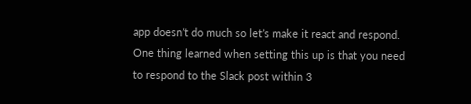app doesn’t do much so let’s make it react and respond. One thing learned when setting this up is that you need to respond to the Slack post within 3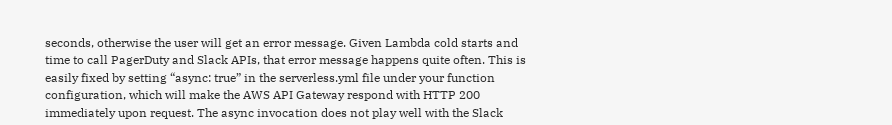seconds, otherwise the user will get an error message. Given Lambda cold starts and time to call PagerDuty and Slack APIs, that error message happens quite often. This is easily fixed by setting “async: true” in the serverless.yml file under your function configuration, which will make the AWS API Gateway respond with HTTP 200 immediately upon request. The async invocation does not play well with the Slack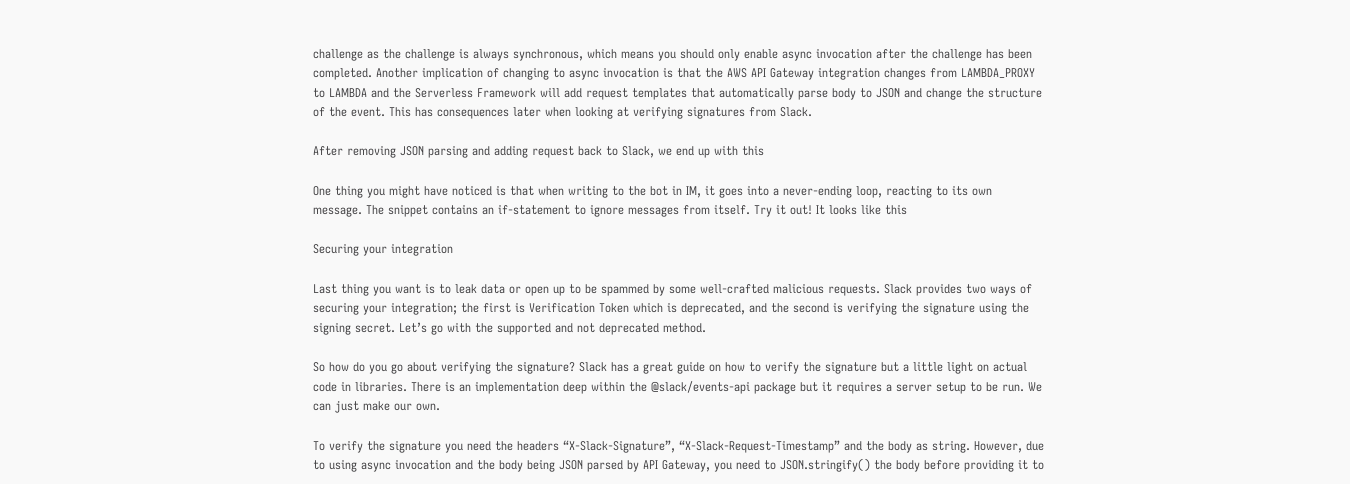challenge as the challenge is always synchronous, which means you should only enable async invocation after the challenge has been completed. Another implication of changing to async invocation is that the AWS API Gateway integration changes from LAMBDA_PROXY to LAMBDA and the Serverless Framework will add request templates that automatically parse body to JSON and change the structure of the event. This has consequences later when looking at verifying signatures from Slack.

After removing JSON parsing and adding request back to Slack, we end up with this

One thing you might have noticed is that when writing to the bot in IM, it goes into a never-ending loop, reacting to its own message. The snippet contains an if-statement to ignore messages from itself. Try it out! It looks like this

Securing your integration

Last thing you want is to leak data or open up to be spammed by some well-crafted malicious requests. Slack provides two ways of securing your integration; the first is Verification Token which is deprecated, and the second is verifying the signature using the signing secret. Let’s go with the supported and not deprecated method.

So how do you go about verifying the signature? Slack has a great guide on how to verify the signature but a little light on actual code in libraries. There is an implementation deep within the @slack/events-api package but it requires a server setup to be run. We can just make our own.

To verify the signature you need the headers “X-Slack-Signature”, “X-Slack-Request-Timestamp” and the body as string. However, due to using async invocation and the body being JSON parsed by API Gateway, you need to JSON.stringify() the body before providing it to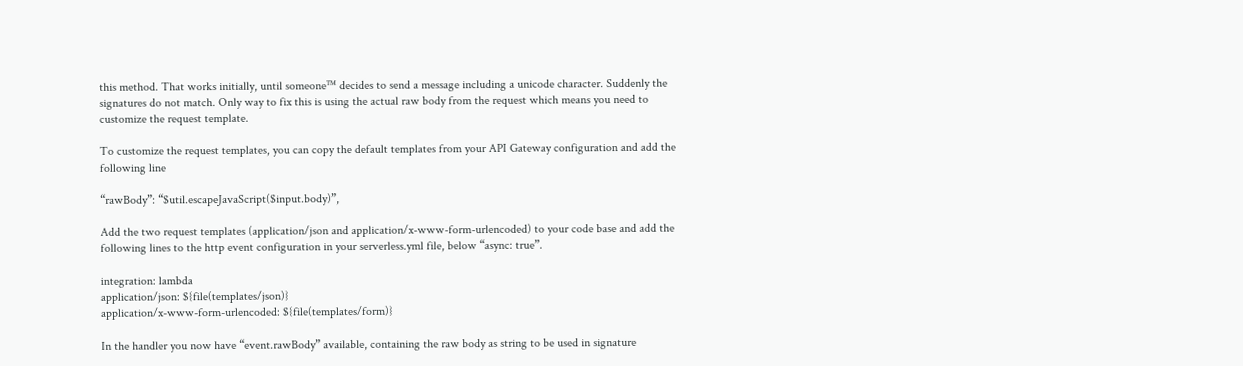this method. That works initially, until someone™ decides to send a message including a unicode character. Suddenly the signatures do not match. Only way to fix this is using the actual raw body from the request which means you need to customize the request template.

To customize the request templates, you can copy the default templates from your API Gateway configuration and add the following line

“rawBody”: “$util.escapeJavaScript($input.body)”,

Add the two request templates (application/json and application/x-www-form-urlencoded) to your code base and add the following lines to the http event configuration in your serverless.yml file, below “async: true”.

integration: lambda
application/json: ${file(templates/json)}
application/x-www-form-urlencoded: ${file(templates/form)}

In the handler you now have “event.rawBody” available, containing the raw body as string to be used in signature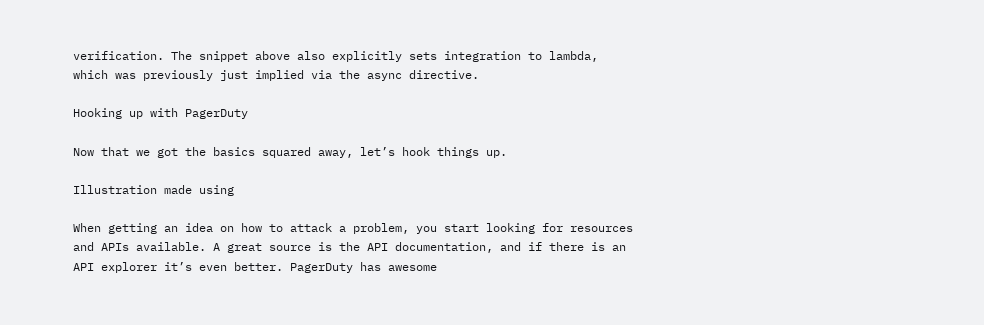verification. The snippet above also explicitly sets integration to lambda, which was previously just implied via the async directive.

Hooking up with PagerDuty

Now that we got the basics squared away, let’s hook things up.

Illustration made using

When getting an idea on how to attack a problem, you start looking for resources and APIs available. A great source is the API documentation, and if there is an API explorer it’s even better. PagerDuty has awesome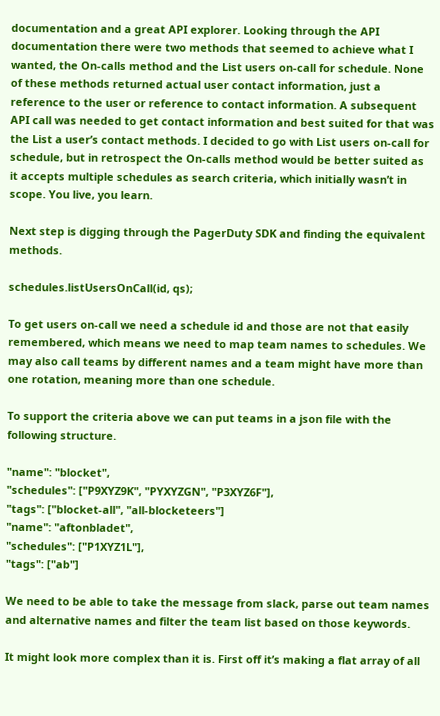documentation and a great API explorer. Looking through the API documentation there were two methods that seemed to achieve what I wanted, the On-calls method and the List users on-call for schedule. None of these methods returned actual user contact information, just a reference to the user or reference to contact information. A subsequent API call was needed to get contact information and best suited for that was the List a user’s contact methods. I decided to go with List users on-call for schedule, but in retrospect the On-calls method would be better suited as it accepts multiple schedules as search criteria, which initially wasn’t in scope. You live, you learn.

Next step is digging through the PagerDuty SDK and finding the equivalent methods.

schedules.listUsersOnCall(id, qs);

To get users on-call we need a schedule id and those are not that easily remembered, which means we need to map team names to schedules. We may also call teams by different names and a team might have more than one rotation, meaning more than one schedule.

To support the criteria above we can put teams in a json file with the following structure.

"name": "blocket",
"schedules": ["P9XYZ9K", "PYXYZGN", "P3XYZ6F"],
"tags": ["blocket-all", "all-blocketeers"]
"name": "aftonbladet",
"schedules": ["P1XYZ1L"],
"tags": ["ab"]

We need to be able to take the message from slack, parse out team names and alternative names and filter the team list based on those keywords.

It might look more complex than it is. First off it’s making a flat array of all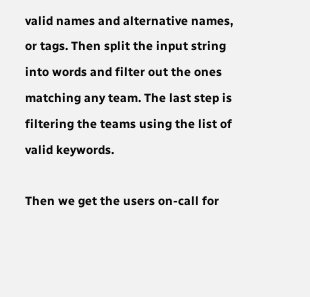valid names and alternative names, or tags. Then split the input string into words and filter out the ones matching any team. The last step is filtering the teams using the list of valid keywords.

Then we get the users on-call for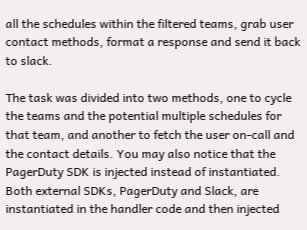all the schedules within the filtered teams, grab user contact methods, format a response and send it back to slack.

The task was divided into two methods, one to cycle the teams and the potential multiple schedules for that team, and another to fetch the user on-call and the contact details. You may also notice that the PagerDuty SDK is injected instead of instantiated. Both external SDKs, PagerDuty and Slack, are instantiated in the handler code and then injected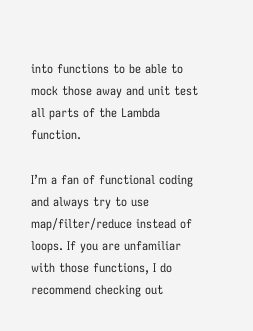into functions to be able to mock those away and unit test all parts of the Lambda function.

I’m a fan of functional coding and always try to use map/filter/reduce instead of loops. If you are unfamiliar with those functions, I do recommend checking out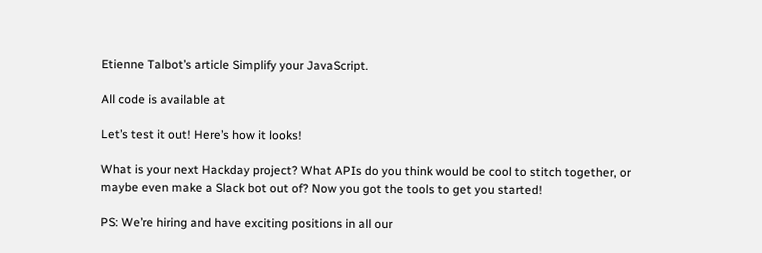Etienne Talbot’s article Simplify your JavaScript.

All code is available at

Let’s test it out! Here’s how it looks!

What is your next Hackday project? What APIs do you think would be cool to stitch together, or maybe even make a Slack bot out of? Now you got the tools to get you started!

PS: We’re hiring and have exciting positions in all our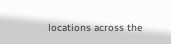locations across the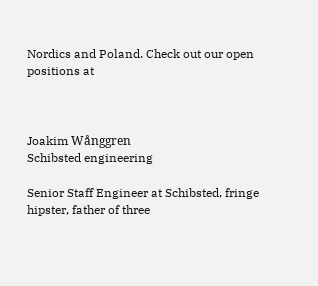Nordics and Poland. Check out our open positions at



Joakim Wånggren
Schibsted engineering

Senior Staff Engineer at Schibsted, fringe hipster, father of three